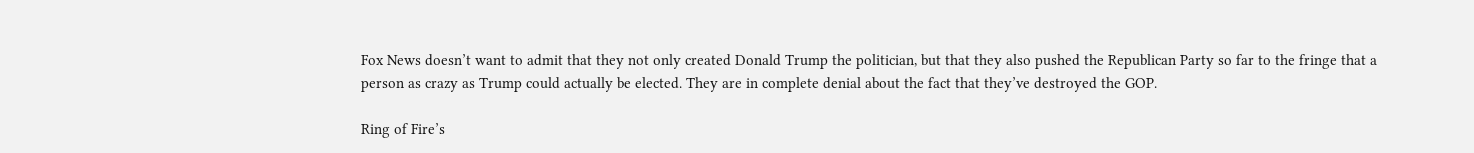Fox News doesn’t want to admit that they not only created Donald Trump the politician, but that they also pushed the Republican Party so far to the fringe that a person as crazy as Trump could actually be elected. They are in complete denial about the fact that they’ve destroyed the GOP.

Ring of Fire’s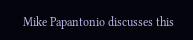Mike Papantonio discusses this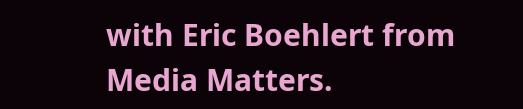with Eric Boehlert from Media Matters.